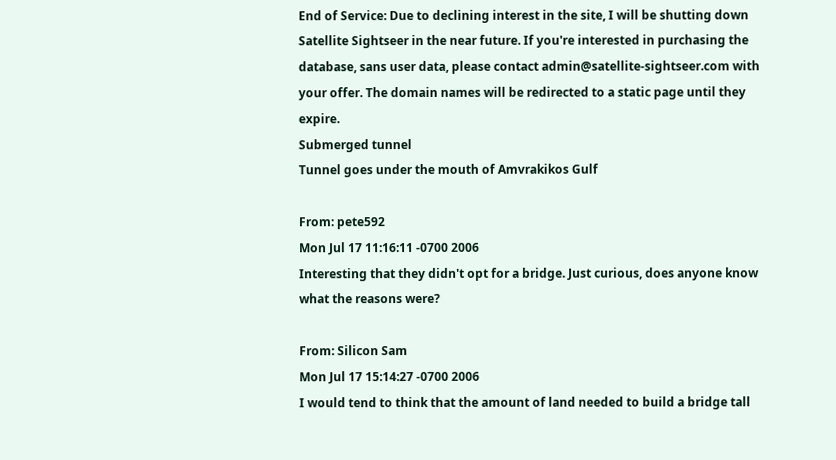End of Service: Due to declining interest in the site, I will be shutting down Satellite Sightseer in the near future. If you're interested in purchasing the database, sans user data, please contact admin@satellite-sightseer.com with your offer. The domain names will be redirected to a static page until they expire.
Submerged tunnel
Tunnel goes under the mouth of Amvrakikos Gulf

From: pete592
Mon Jul 17 11:16:11 -0700 2006
Interesting that they didn't opt for a bridge. Just curious, does anyone know what the reasons were?

From: Silicon Sam
Mon Jul 17 15:14:27 -0700 2006
I would tend to think that the amount of land needed to build a bridge tall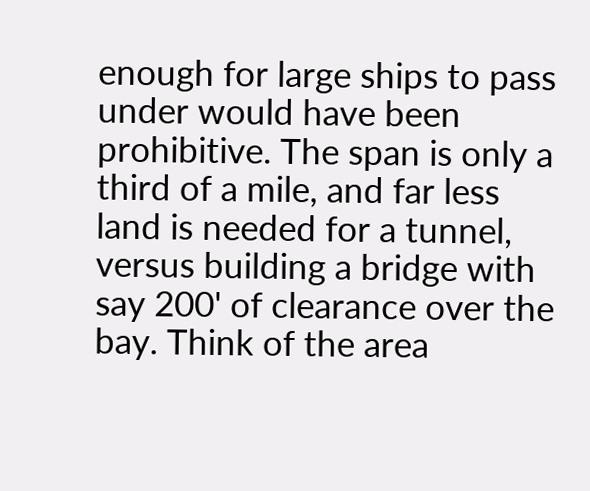enough for large ships to pass under would have been prohibitive. The span is only a third of a mile, and far less land is needed for a tunnel, versus building a bridge with say 200' of clearance over the bay. Think of the area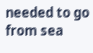needed to go from sea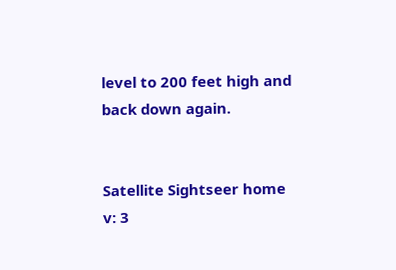level to 200 feet high and back down again.


Satellite Sightseer home
v: 3